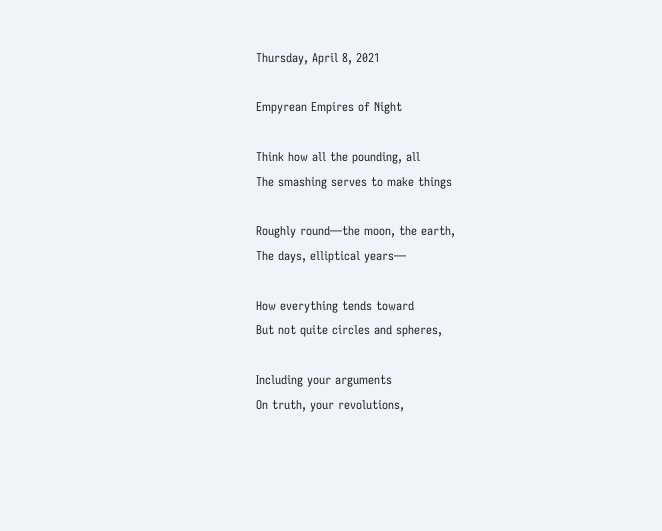Thursday, April 8, 2021

Empyrean Empires of Night

Think how all the pounding, all
The smashing serves to make things

Roughly round—the moon, the earth,
The days, elliptical years—

How everything tends toward
But not quite circles and spheres,

Including your arguments
On truth, your revolutions,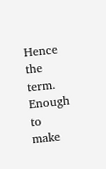Hence the term. Enough to make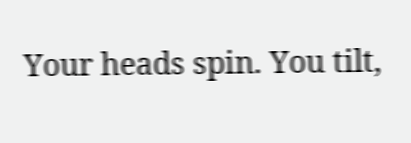Your heads spin. You tilt,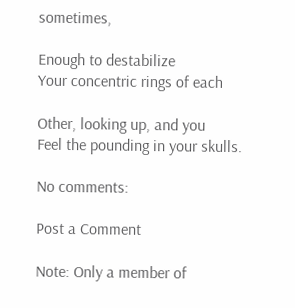sometimes,

Enough to destabilize
Your concentric rings of each

Other, looking up, and you
Feel the pounding in your skulls.

No comments:

Post a Comment

Note: Only a member of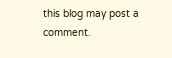this blog may post a comment.